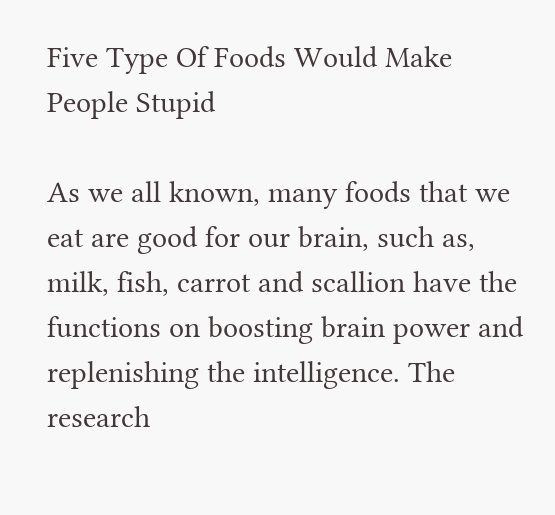Five Type Of Foods Would Make People Stupid

As we all known, many foods that we eat are good for our brain, such as, milk, fish, carrot and scallion have the functions on boosting brain power and replenishing the intelligence. The research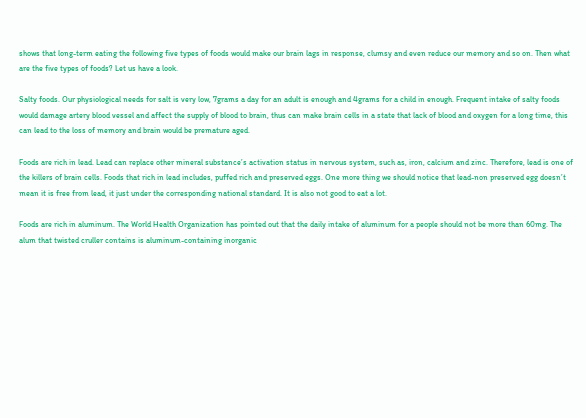shows that long-term eating the following five types of foods would make our brain lags in response, clumsy and even reduce our memory and so on. Then what are the five types of foods? Let us have a look.

Salty foods. Our physiological needs for salt is very low, 7grams a day for an adult is enough and 4grams for a child in enough. Frequent intake of salty foods would damage artery blood vessel and affect the supply of blood to brain, thus can make brain cells in a state that lack of blood and oxygen for a long time, this can lead to the loss of memory and brain would be premature aged.

Foods are rich in lead. Lead can replace other mineral substance’s activation status in nervous system, such as, iron, calcium and zinc. Therefore, lead is one of the killers of brain cells. Foods that rich in lead includes, puffed rich and preserved eggs. One more thing we should notice that lead-non preserved egg doesn’t mean it is free from lead, it just under the corresponding national standard. It is also not good to eat a lot.

Foods are rich in aluminum. The World Health Organization has pointed out that the daily intake of aluminum for a people should not be more than 60mg. The alum that twisted cruller contains is aluminum-containing inorganic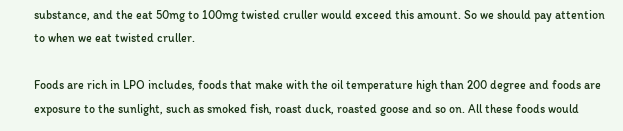substance, and the eat 50mg to 100mg twisted cruller would exceed this amount. So we should pay attention to when we eat twisted cruller.

Foods are rich in LPO includes, foods that make with the oil temperature high than 200 degree and foods are exposure to the sunlight, such as smoked fish, roast duck, roasted goose and so on. All these foods would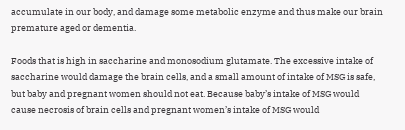accumulate in our body, and damage some metabolic enzyme and thus make our brain premature aged or dementia.

Foods that is high in saccharine and monosodium glutamate. The excessive intake of saccharine would damage the brain cells, and a small amount of intake of MSG is safe, but baby and pregnant women should not eat. Because baby’s intake of MSG would cause necrosis of brain cells and pregnant women’s intake of MSG would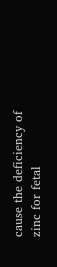cause the deficiency of zinc for fetal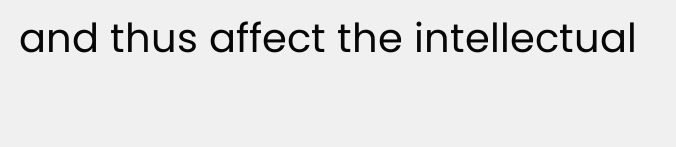and thus affect the intellectual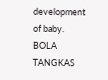development of baby. BOLA TANGKAS